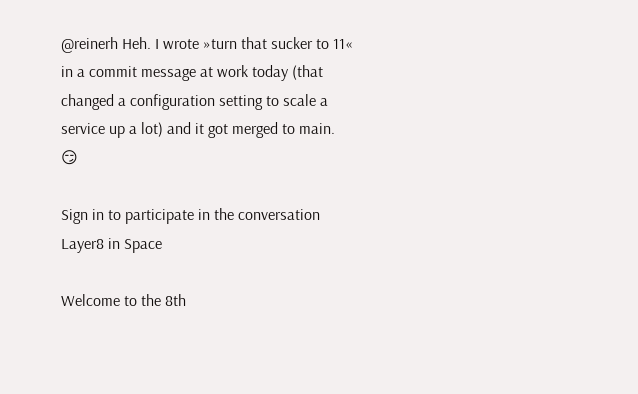@reinerh Heh. I wrote »turn that sucker to 11« in a commit message at work today (that changed a configuration setting to scale a service up a lot) and it got merged to main. 😏

Sign in to participate in the conversation
Layer8 in Space

Welcome to the 8th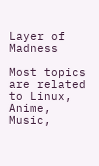Layer of Madness

Most topics are related to Linux, Anime, Music,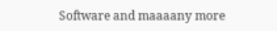Software and maaaany more